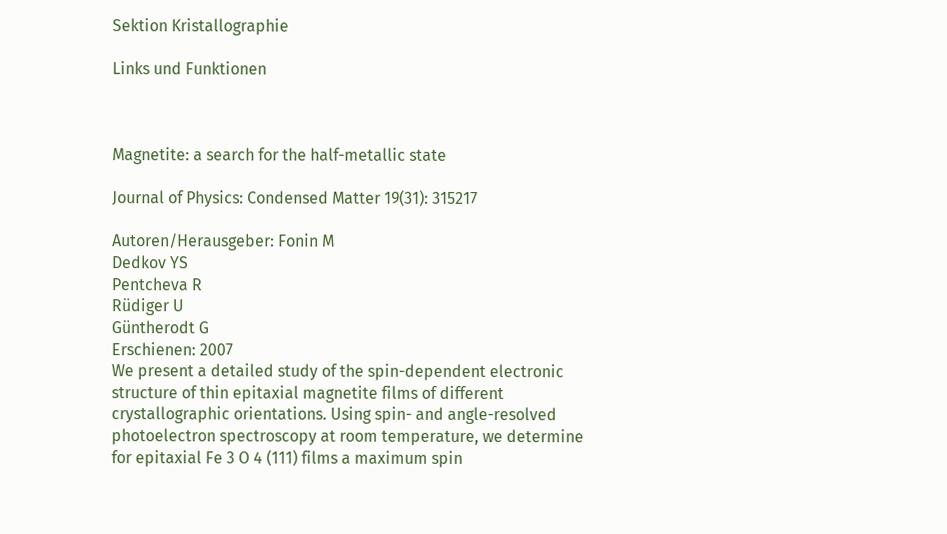Sektion Kristallographie

Links und Funktionen



Magnetite: a search for the half-metallic state

Journal of Physics: Condensed Matter 19(31): 315217

Autoren/Herausgeber: Fonin M
Dedkov YS
Pentcheva R
Rüdiger U
Güntherodt G
Erschienen: 2007
We present a detailed study of the spin-dependent electronic structure of thin epitaxial magnetite films of different crystallographic orientations. Using spin- and angle-resolved photoelectron spectroscopy at room temperature, we determine for epitaxial Fe 3 O 4 (111) films a maximum spin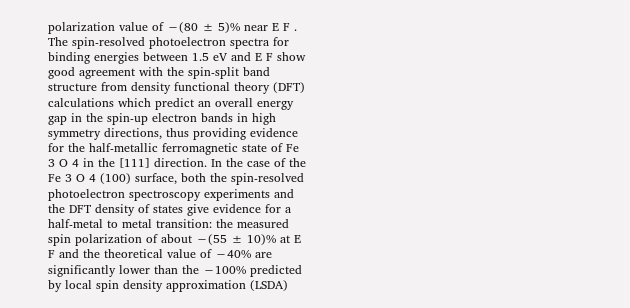polarization value of −(80 ± 5)% near E F . The spin-resolved photoelectron spectra for binding energies between 1.5 eV and E F show good agreement with the spin-split band structure from density functional theory (DFT) calculations which predict an overall energy gap in the spin-up electron bands in high symmetry directions, thus providing evidence for the half-metallic ferromagnetic state of Fe 3 O 4 in the [111] direction. In the case of the Fe 3 O 4 (100) surface, both the spin-resolved photoelectron spectroscopy experiments and the DFT density of states give evidence for a half-metal to metal transition: the measured spin polarization of about −(55 ± 10)% at E F and the theoretical value of −40% are significantly lower than the −100% predicted by local spin density approximation (LSDA)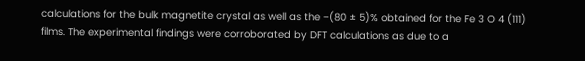calculations for the bulk magnetite crystal as well as the −(80 ± 5)% obtained for the Fe 3 O 4 (111) films. The experimental findings were corroborated by DFT calculations as due to a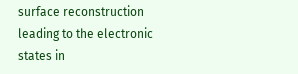surface reconstruction leading to the electronic states in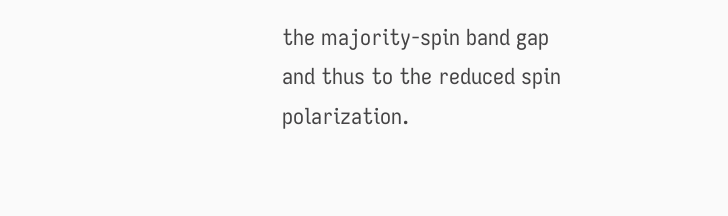the majority-spin band gap and thus to the reduced spin polarization.